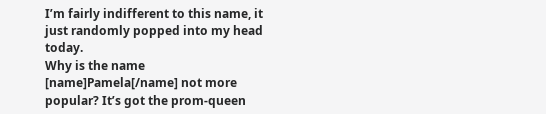I’m fairly indifferent to this name, it just randomly popped into my head today.
Why is the name [name]Pamela[/name] not more popular? It’s got the prom-queen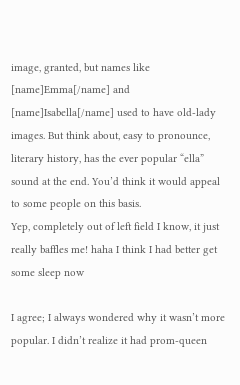image, granted, but names like [name]Emma[/name] and [name]Isabella[/name] used to have old-lady images. But think about, easy to pronounce, literary history, has the ever popular “ella” sound at the end. You’d think it would appeal to some people on this basis.
Yep, completely out of left field I know, it just really baffles me! haha I think I had better get some sleep now

I agree; I always wondered why it wasn’t more popular. I didn’t realize it had prom-queen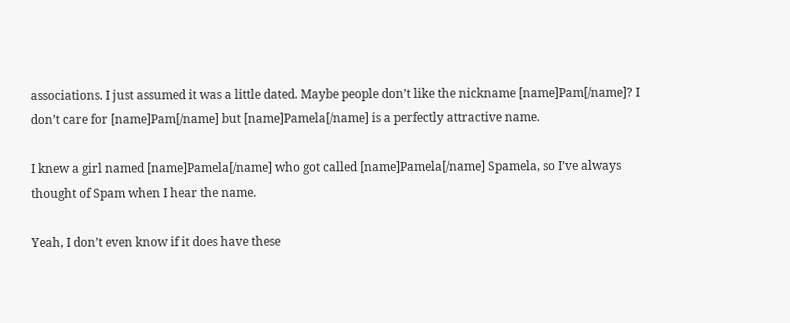associations. I just assumed it was a little dated. Maybe people don’t like the nickname [name]Pam[/name]? I don’t care for [name]Pam[/name] but [name]Pamela[/name] is a perfectly attractive name.

I knew a girl named [name]Pamela[/name] who got called [name]Pamela[/name] Spamela, so I’ve always thought of Spam when I hear the name.

Yeah, I don’t even know if it does have these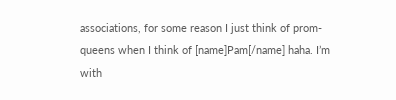associations, for some reason I just think of prom-queens when I think of [name]Pam[/name] haha. I’m with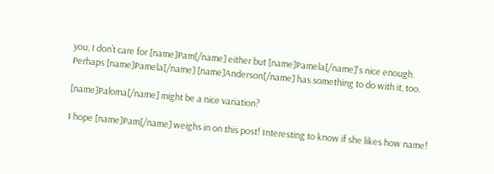you, I don’t care for [name]Pam[/name] either but [name]Pamela[/name]'s nice enough. Perhaps [name]Pamela[/name] [name]Anderson[/name] has something to do with it, too.

[name]Paloma[/name] might be a nice variation?

I hope [name]Pam[/name] weighs in on this post! Interesting to know if she likes how name!